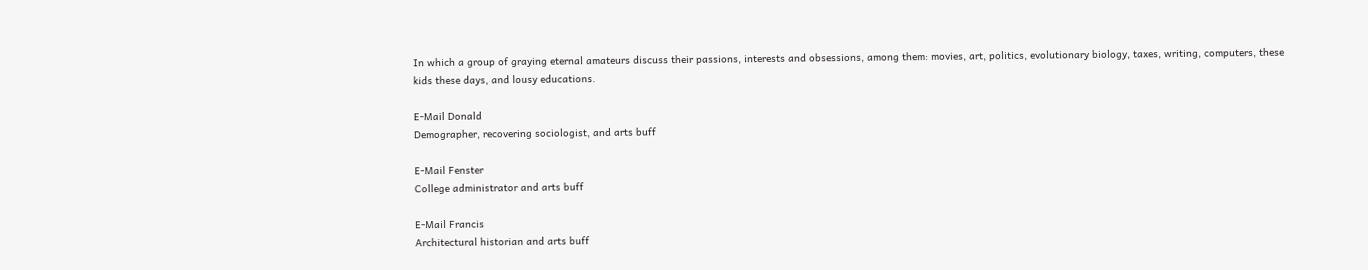In which a group of graying eternal amateurs discuss their passions, interests and obsessions, among them: movies, art, politics, evolutionary biology, taxes, writing, computers, these kids these days, and lousy educations.

E-Mail Donald
Demographer, recovering sociologist, and arts buff

E-Mail Fenster
College administrator and arts buff

E-Mail Francis
Architectural historian and arts buff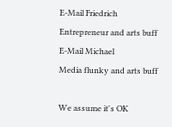E-Mail Friedrich
Entrepreneur and arts buff
E-Mail Michael
Media flunky and arts buff

We assume it's OK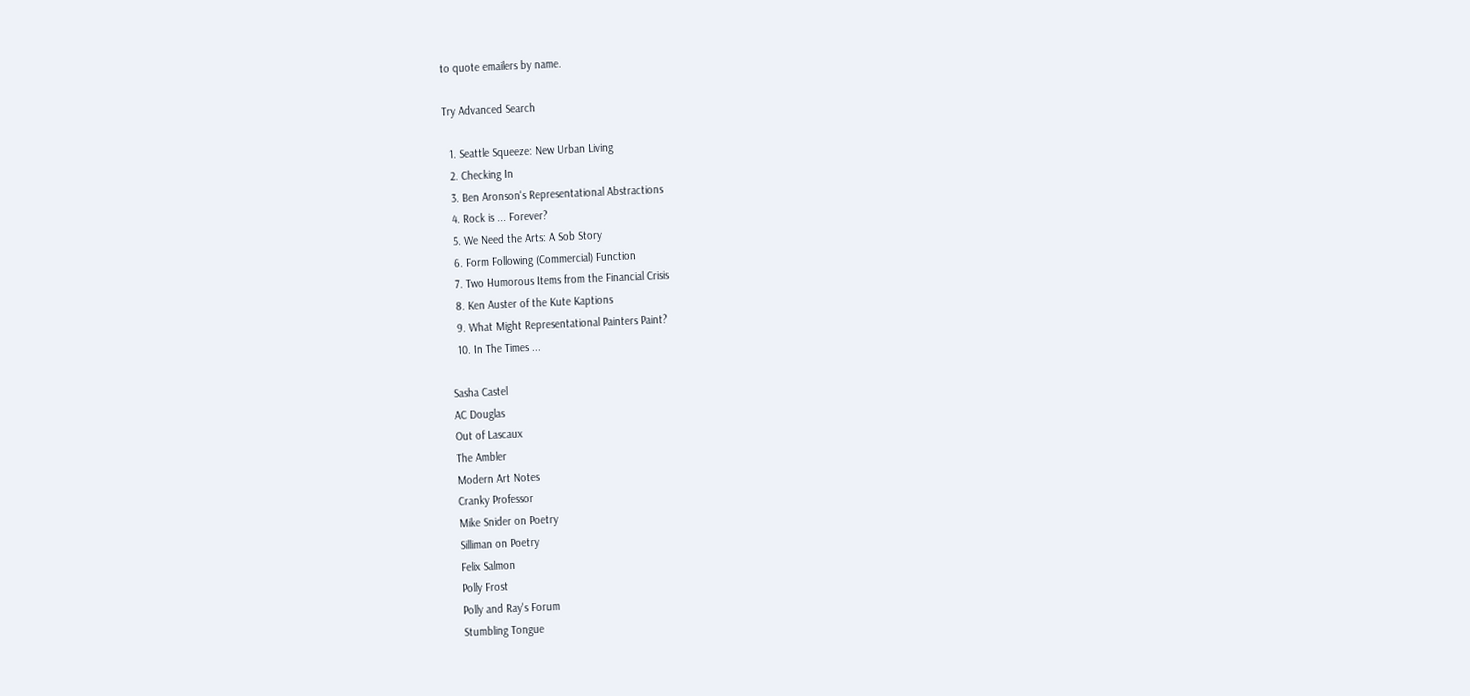to quote emailers by name.

Try Advanced Search

  1. Seattle Squeeze: New Urban Living
  2. Checking In
  3. Ben Aronson's Representational Abstractions
  4. Rock is ... Forever?
  5. We Need the Arts: A Sob Story
  6. Form Following (Commercial) Function
  7. Two Humorous Items from the Financial Crisis
  8. Ken Auster of the Kute Kaptions
  9. What Might Representational Painters Paint?
  10. In The Times ...

Sasha Castel
AC Douglas
Out of Lascaux
The Ambler
Modern Art Notes
Cranky Professor
Mike Snider on Poetry
Silliman on Poetry
Felix Salmon
Polly Frost
Polly and Ray's Forum
Stumbling Tongue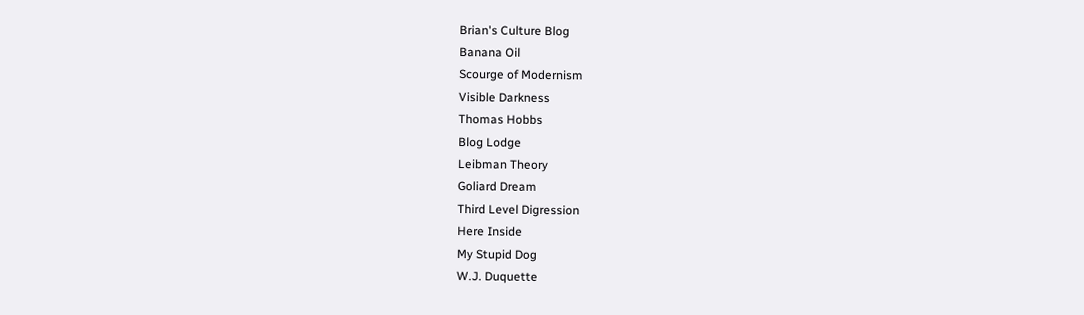Brian's Culture Blog
Banana Oil
Scourge of Modernism
Visible Darkness
Thomas Hobbs
Blog Lodge
Leibman Theory
Goliard Dream
Third Level Digression
Here Inside
My Stupid Dog
W.J. Duquette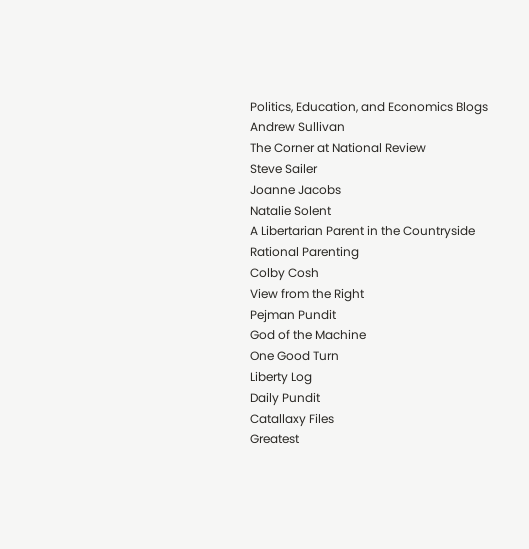Politics, Education, and Economics Blogs
Andrew Sullivan
The Corner at National Review
Steve Sailer
Joanne Jacobs
Natalie Solent
A Libertarian Parent in the Countryside
Rational Parenting
Colby Cosh
View from the Right
Pejman Pundit
God of the Machine
One Good Turn
Liberty Log
Daily Pundit
Catallaxy Files
Greatest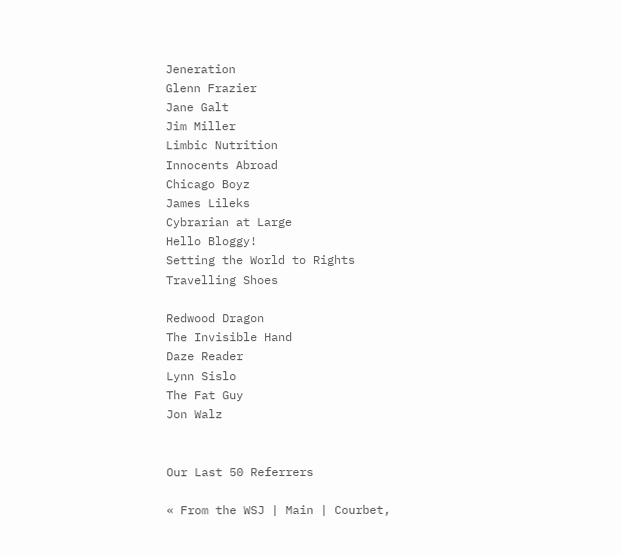Jeneration
Glenn Frazier
Jane Galt
Jim Miller
Limbic Nutrition
Innocents Abroad
Chicago Boyz
James Lileks
Cybrarian at Large
Hello Bloggy!
Setting the World to Rights
Travelling Shoes

Redwood Dragon
The Invisible Hand
Daze Reader
Lynn Sislo
The Fat Guy
Jon Walz


Our Last 50 Referrers

« From the WSJ | Main | Courbet,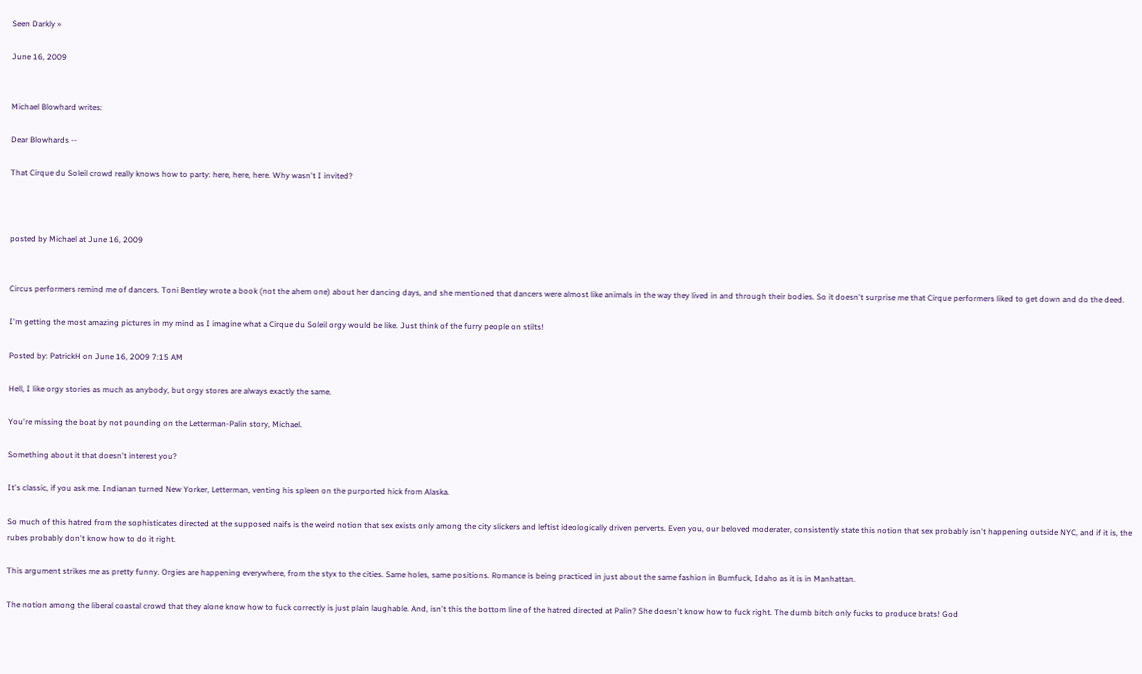Seen Darkly »

June 16, 2009


Michael Blowhard writes:

Dear Blowhards --

That Cirque du Soleil crowd really knows how to party: here, here, here. Why wasn't I invited?



posted by Michael at June 16, 2009


Circus performers remind me of dancers. Toni Bentley wrote a book (not the ahem one) about her dancing days, and she mentioned that dancers were almost like animals in the way they lived in and through their bodies. So it doesn't surprise me that Cirque performers liked to get down and do the deed.

I'm getting the most amazing pictures in my mind as I imagine what a Cirque du Soleil orgy would be like. Just think of the furry people on stilts!

Posted by: PatrickH on June 16, 2009 7:15 AM

Hell, I like orgy stories as much as anybody, but orgy stores are always exactly the same.

You're missing the boat by not pounding on the Letterman-Palin story, Michael.

Something about it that doesn't interest you?

It's classic, if you ask me. Indianan turned New Yorker, Letterman, venting his spleen on the purported hick from Alaska.

So much of this hatred from the sophisticates directed at the supposed naifs is the weird notion that sex exists only among the city slickers and leftist ideologically driven perverts. Even you, our beloved moderater, consistently state this notion that sex probably isn't happening outside NYC, and if it is, the rubes probably don't know how to do it right.

This argument strikes me as pretty funny. Orgies are happening everywhere, from the styx to the cities. Same holes, same positions. Romance is being practiced in just about the same fashion in Bumfuck, Idaho as it is in Manhattan.

The notion among the liberal coastal crowd that they alone know how to fuck correctly is just plain laughable. And, isn't this the bottom line of the hatred directed at Palin? She doesn't know how to fuck right. The dumb bitch only fucks to produce brats! God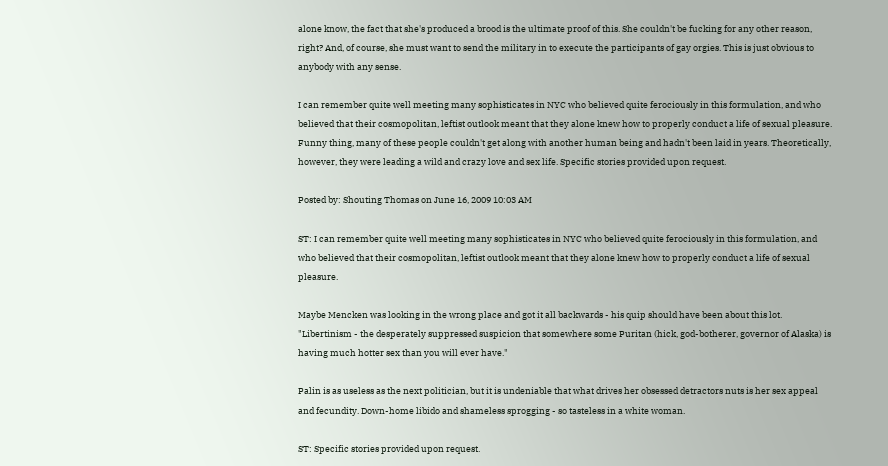alone know, the fact that she's produced a brood is the ultimate proof of this. She couldn't be fucking for any other reason, right? And, of course, she must want to send the military in to execute the participants of gay orgies. This is just obvious to anybody with any sense.

I can remember quite well meeting many sophisticates in NYC who believed quite ferociously in this formulation, and who believed that their cosmopolitan, leftist outlook meant that they alone knew how to properly conduct a life of sexual pleasure. Funny thing, many of these people couldn't get along with another human being and hadn't been laid in years. Theoretically, however, they were leading a wild and crazy love and sex life. Specific stories provided upon request.

Posted by: Shouting Thomas on June 16, 2009 10:03 AM

ST: I can remember quite well meeting many sophisticates in NYC who believed quite ferociously in this formulation, and who believed that their cosmopolitan, leftist outlook meant that they alone knew how to properly conduct a life of sexual pleasure.

Maybe Mencken was looking in the wrong place and got it all backwards - his quip should have been about this lot. "Libertinism - the desperately suppressed suspicion that somewhere some Puritan (hick, god-botherer, governor of Alaska) is having much hotter sex than you will ever have."

Palin is as useless as the next politician, but it is undeniable that what drives her obsessed detractors nuts is her sex appeal and fecundity. Down-home libido and shameless sprogging - so tasteless in a white woman.

ST: Specific stories provided upon request.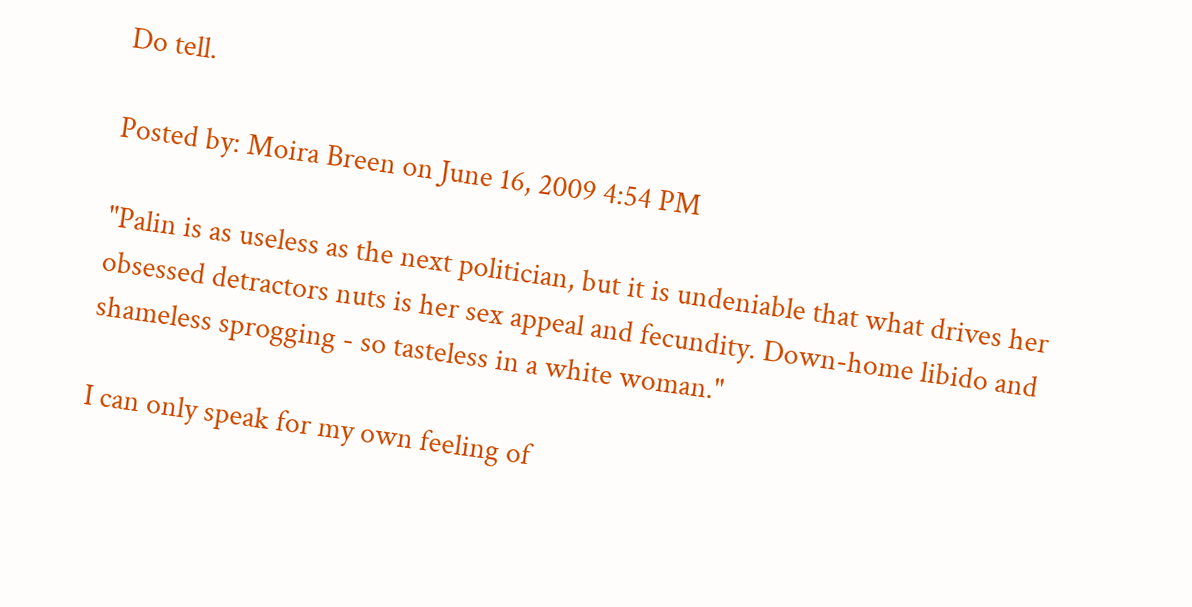Do tell.

Posted by: Moira Breen on June 16, 2009 4:54 PM

"Palin is as useless as the next politician, but it is undeniable that what drives her obsessed detractors nuts is her sex appeal and fecundity. Down-home libido and shameless sprogging - so tasteless in a white woman."

I can only speak for my own feeling of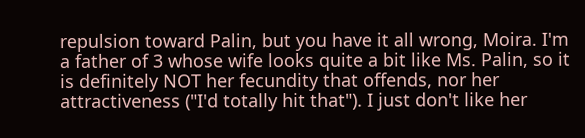repulsion toward Palin, but you have it all wrong, Moira. I'm a father of 3 whose wife looks quite a bit like Ms. Palin, so it is definitely NOT her fecundity that offends, nor her attractiveness ("I'd totally hit that"). I just don't like her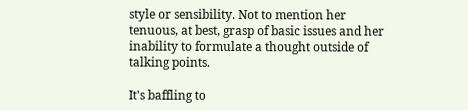style or sensibility. Not to mention her tenuous, at best, grasp of basic issues and her inability to formulate a thought outside of talking points.

It's baffling to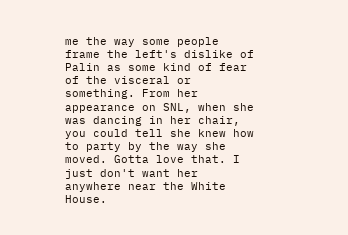me the way some people frame the left's dislike of Palin as some kind of fear of the visceral or something. From her appearance on SNL, when she was dancing in her chair, you could tell she knew how to party by the way she moved. Gotta love that. I just don't want her anywhere near the White House.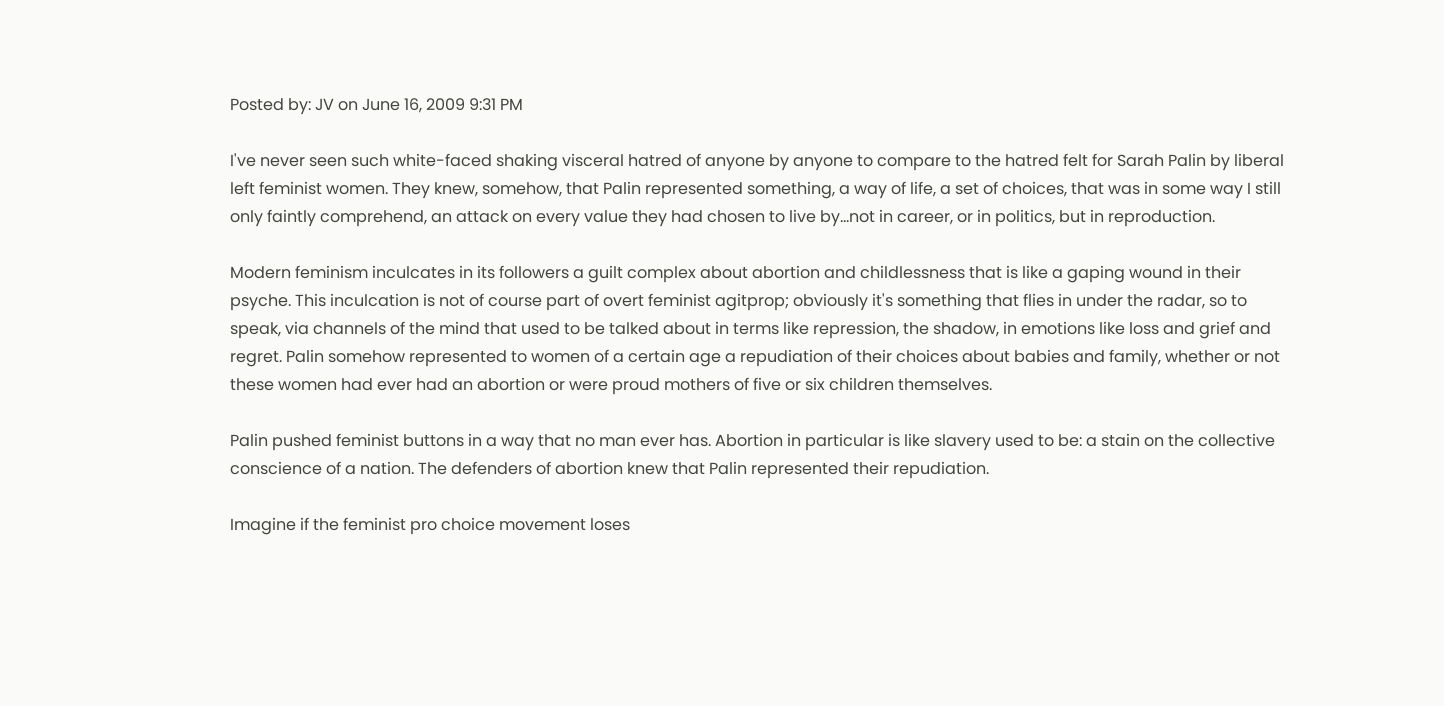Posted by: JV on June 16, 2009 9:31 PM

I've never seen such white-faced shaking visceral hatred of anyone by anyone to compare to the hatred felt for Sarah Palin by liberal left feminist women. They knew, somehow, that Palin represented something, a way of life, a set of choices, that was in some way I still only faintly comprehend, an attack on every value they had chosen to live by...not in career, or in politics, but in reproduction.

Modern feminism inculcates in its followers a guilt complex about abortion and childlessness that is like a gaping wound in their psyche. This inculcation is not of course part of overt feminist agitprop; obviously it's something that flies in under the radar, so to speak, via channels of the mind that used to be talked about in terms like repression, the shadow, in emotions like loss and grief and regret. Palin somehow represented to women of a certain age a repudiation of their choices about babies and family, whether or not these women had ever had an abortion or were proud mothers of five or six children themselves.

Palin pushed feminist buttons in a way that no man ever has. Abortion in particular is like slavery used to be: a stain on the collective conscience of a nation. The defenders of abortion knew that Palin represented their repudiation.

Imagine if the feminist pro choice movement loses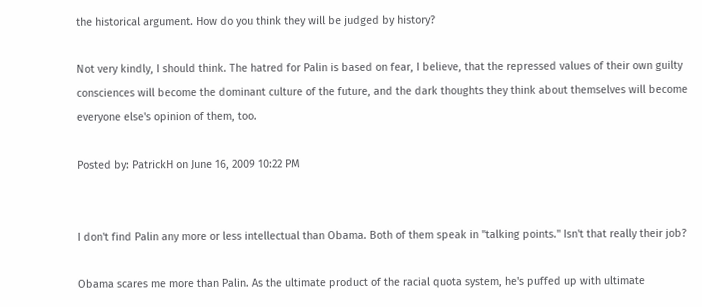the historical argument. How do you think they will be judged by history?

Not very kindly, I should think. The hatred for Palin is based on fear, I believe, that the repressed values of their own guilty consciences will become the dominant culture of the future, and the dark thoughts they think about themselves will become everyone else's opinion of them, too.

Posted by: PatrickH on June 16, 2009 10:22 PM


I don't find Palin any more or less intellectual than Obama. Both of them speak in "talking points." Isn't that really their job?

Obama scares me more than Palin. As the ultimate product of the racial quota system, he's puffed up with ultimate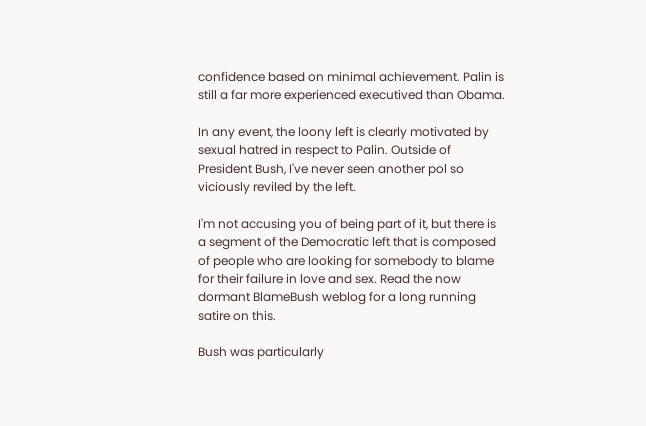confidence based on minimal achievement. Palin is still a far more experienced executived than Obama.

In any event, the loony left is clearly motivated by sexual hatred in respect to Palin. Outside of President Bush, I've never seen another pol so viciously reviled by the left.

I'm not accusing you of being part of it, but there is a segment of the Democratic left that is composed of people who are looking for somebody to blame for their failure in love and sex. Read the now dormant BlameBush weblog for a long running satire on this.

Bush was particularly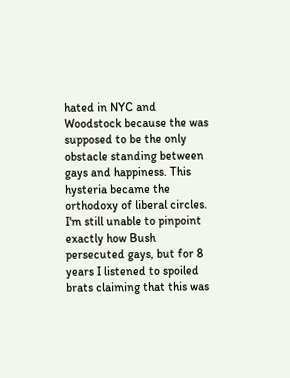hated in NYC and Woodstock because the was supposed to be the only obstacle standing between gays and happiness. This hysteria became the orthodoxy of liberal circles. I'm still unable to pinpoint exactly how Bush persecuted gays, but for 8 years I listened to spoiled brats claiming that this was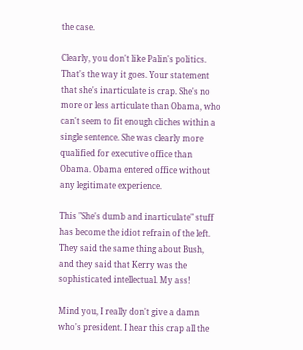the case.

Clearly, you don't like Palin's politics. That's the way it goes. Your statement that she's inarticulate is crap. She's no more or less articulate than Obama, who can't seem to fit enough cliches within a single sentence. She was clearly more qualified for executive office than Obama. Obama entered office without any legitimate experience.

This "She's dumb and inarticulate" stuff has become the idiot refrain of the left. They said the same thing about Bush, and they said that Kerry was the sophisticated intellectual. My ass!

Mind you, I really don't give a damn who's president. I hear this crap all the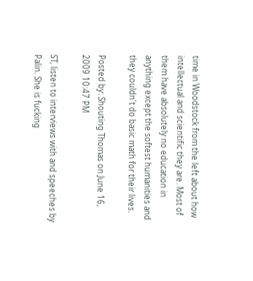time in Woodstock from the left about how intellectual and scientific they are. Most of them have absolutely no education in anything except the softest humanities and they couldn't do basic math for their lives.

Posted by: Shouting Thomas on June 16, 2009 10:47 PM

ST, listen to interviews with and speeches by Palin. She is fucking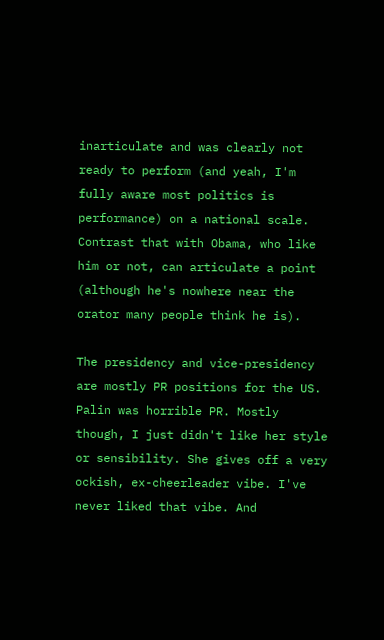inarticulate and was clearly not ready to perform (and yeah, I'm fully aware most politics is performance) on a national scale. Contrast that with Obama, who like him or not, can articulate a point (although he's nowhere near the orator many people think he is).

The presidency and vice-presidency are mostly PR positions for the US. Palin was horrible PR. Mostly though, I just didn't like her style or sensibility. She gives off a very ockish, ex-cheerleader vibe. I've never liked that vibe. And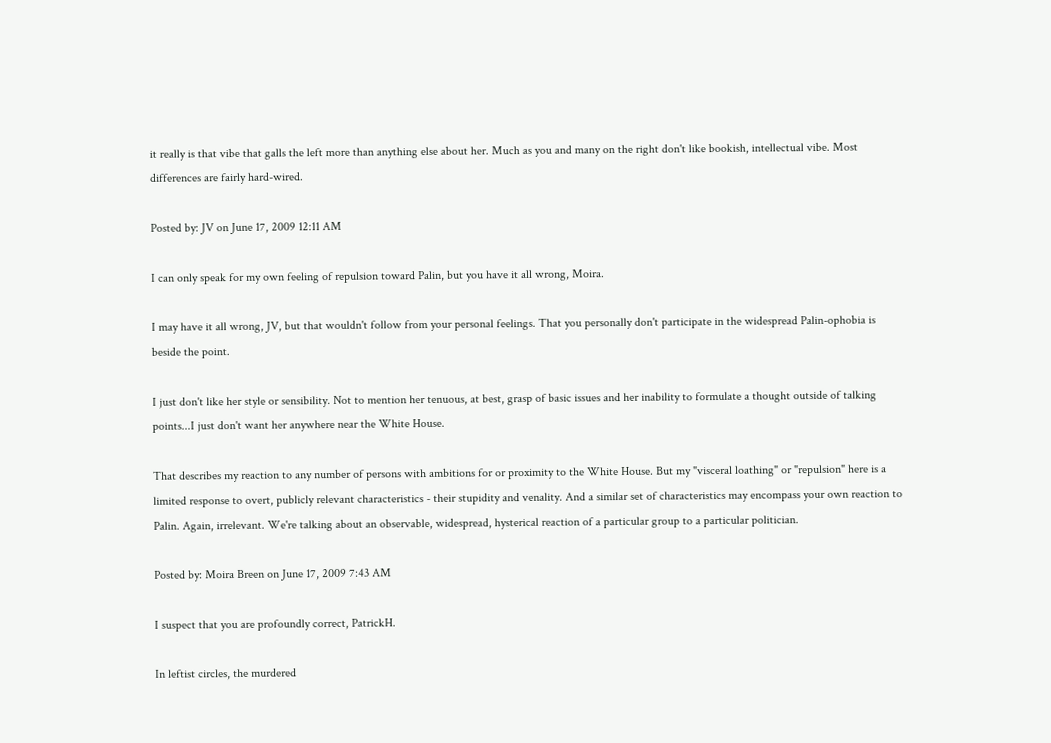it really is that vibe that galls the left more than anything else about her. Much as you and many on the right don't like bookish, intellectual vibe. Most differences are fairly hard-wired.

Posted by: JV on June 17, 2009 12:11 AM

I can only speak for my own feeling of repulsion toward Palin, but you have it all wrong, Moira.

I may have it all wrong, JV, but that wouldn't follow from your personal feelings. That you personally don't participate in the widespread Palin-ophobia is beside the point.

I just don't like her style or sensibility. Not to mention her tenuous, at best, grasp of basic issues and her inability to formulate a thought outside of talking points...I just don't want her anywhere near the White House.

That describes my reaction to any number of persons with ambitions for or proximity to the White House. But my "visceral loathing" or "repulsion" here is a limited response to overt, publicly relevant characteristics - their stupidity and venality. And a similar set of characteristics may encompass your own reaction to Palin. Again, irrelevant. We're talking about an observable, widespread, hysterical reaction of a particular group to a particular politician.

Posted by: Moira Breen on June 17, 2009 7:43 AM

I suspect that you are profoundly correct, PatrickH.

In leftist circles, the murdered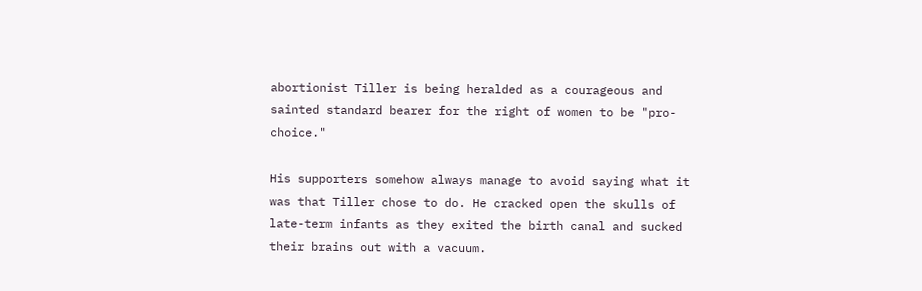abortionist Tiller is being heralded as a courageous and sainted standard bearer for the right of women to be "pro-choice."

His supporters somehow always manage to avoid saying what it was that Tiller chose to do. He cracked open the skulls of late-term infants as they exited the birth canal and sucked their brains out with a vacuum.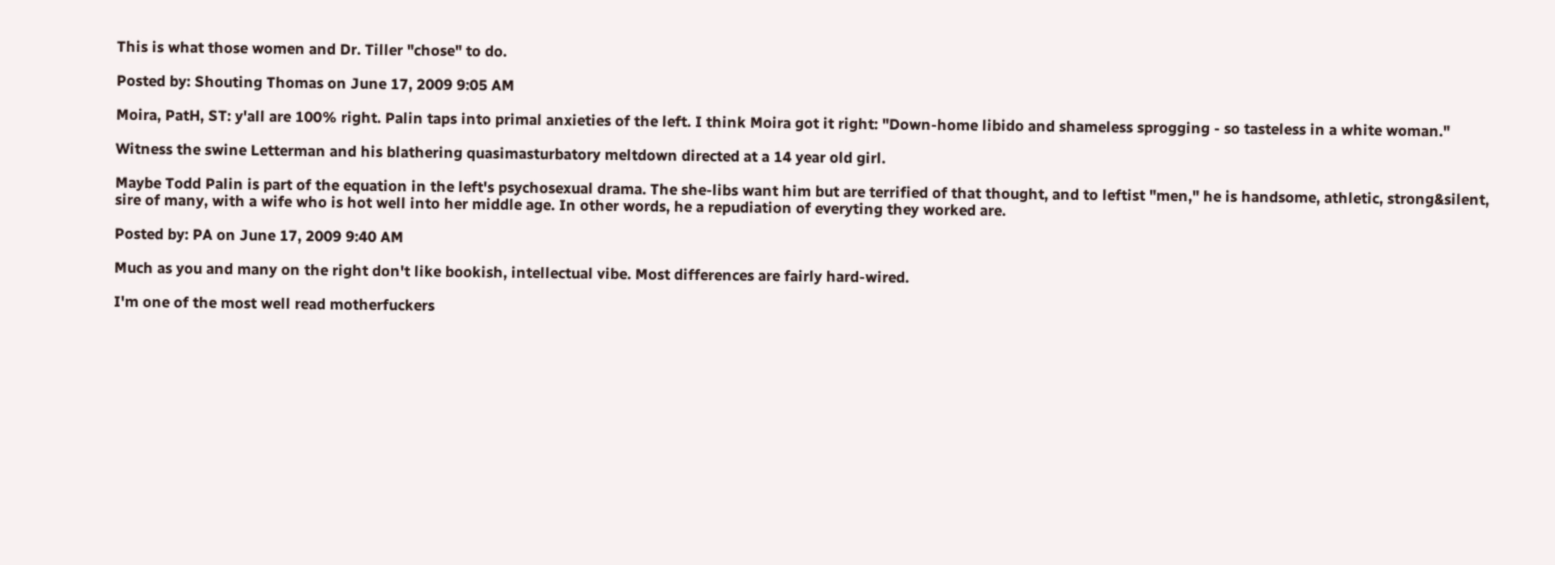This is what those women and Dr. Tiller "chose" to do.

Posted by: Shouting Thomas on June 17, 2009 9:05 AM

Moira, PatH, ST: y'all are 100% right. Palin taps into primal anxieties of the left. I think Moira got it right: "Down-home libido and shameless sprogging - so tasteless in a white woman."

Witness the swine Letterman and his blathering quasimasturbatory meltdown directed at a 14 year old girl.

Maybe Todd Palin is part of the equation in the left's psychosexual drama. The she-libs want him but are terrified of that thought, and to leftist "men," he is handsome, athletic, strong&silent, sire of many, with a wife who is hot well into her middle age. In other words, he a repudiation of everyting they worked are.

Posted by: PA on June 17, 2009 9:40 AM

Much as you and many on the right don't like bookish, intellectual vibe. Most differences are fairly hard-wired.

I'm one of the most well read motherfuckers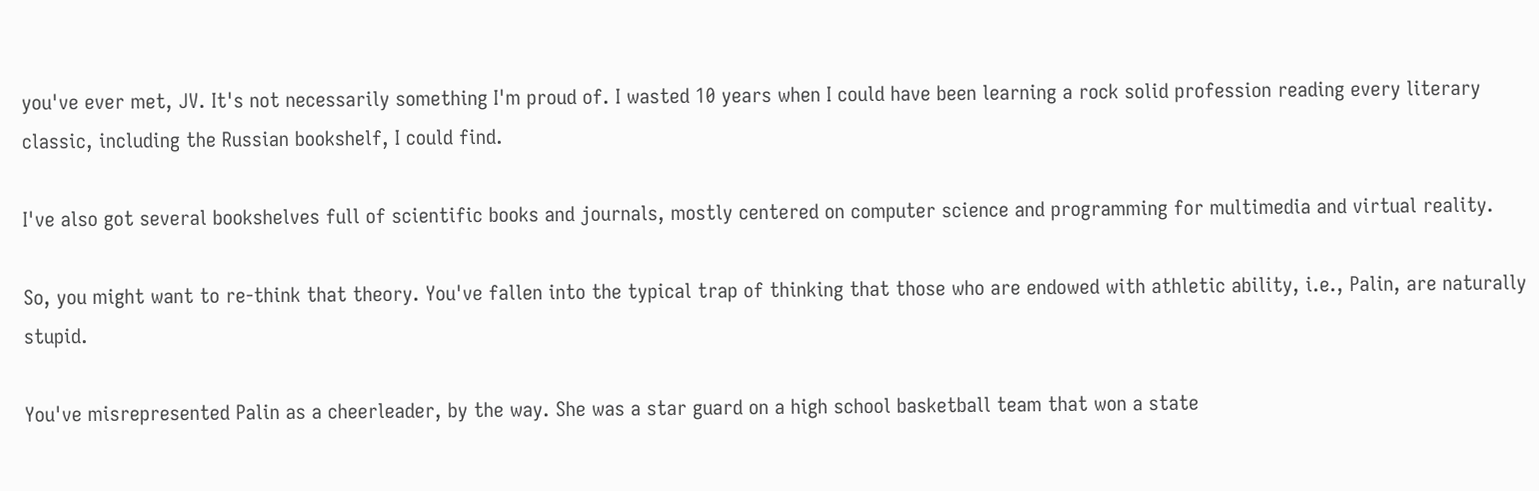you've ever met, JV. It's not necessarily something I'm proud of. I wasted 10 years when I could have been learning a rock solid profession reading every literary classic, including the Russian bookshelf, I could find.

I've also got several bookshelves full of scientific books and journals, mostly centered on computer science and programming for multimedia and virtual reality.

So, you might want to re-think that theory. You've fallen into the typical trap of thinking that those who are endowed with athletic ability, i.e., Palin, are naturally stupid.

You've misrepresented Palin as a cheerleader, by the way. She was a star guard on a high school basketball team that won a state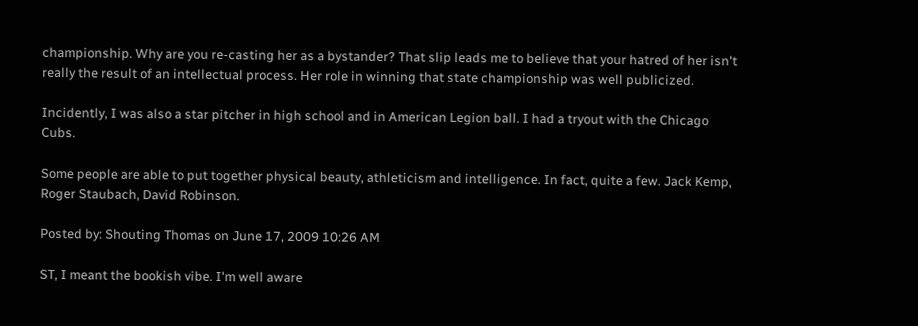championship. Why are you re-casting her as a bystander? That slip leads me to believe that your hatred of her isn't really the result of an intellectual process. Her role in winning that state championship was well publicized.

Incidently, I was also a star pitcher in high school and in American Legion ball. I had a tryout with the Chicago Cubs.

Some people are able to put together physical beauty, athleticism and intelligence. In fact, quite a few. Jack Kemp, Roger Staubach, David Robinson.

Posted by: Shouting Thomas on June 17, 2009 10:26 AM

ST, I meant the bookish vibe. I'm well aware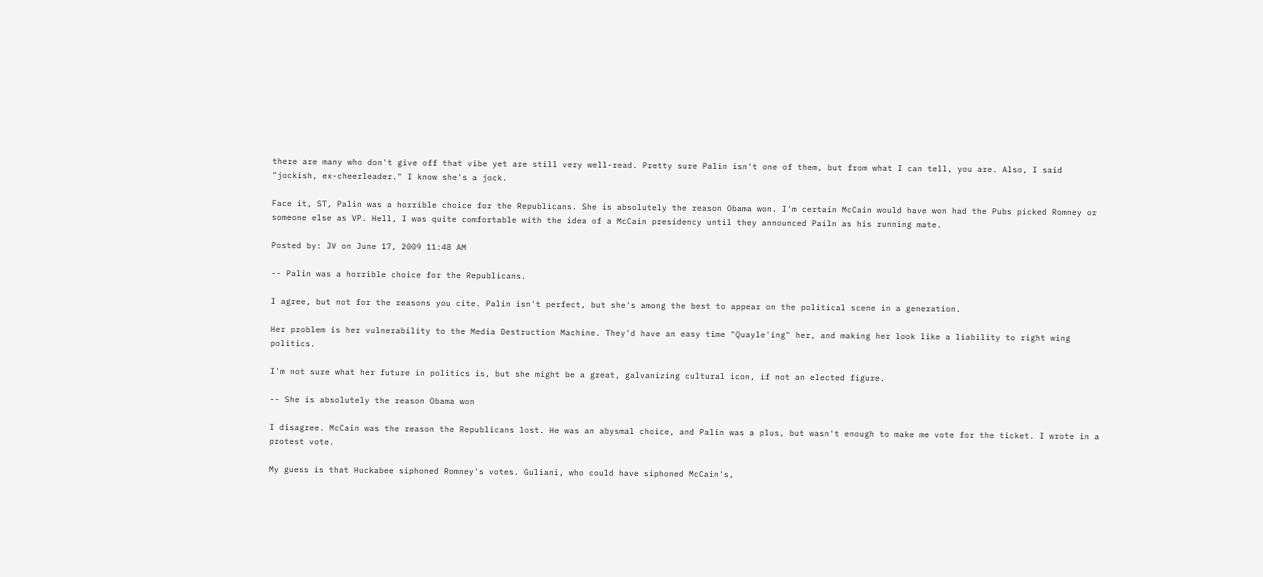there are many who don't give off that vibe yet are still very well-read. Pretty sure Palin isn't one of them, but from what I can tell, you are. Also, I said "jockish, ex-cheerleader." I know she's a jock.

Face it, ST, Palin was a horrible choice for the Republicans. She is absolutely the reason Obama won. I'm certain McCain would have won had the Pubs picked Romney or someone else as VP. Hell, I was quite comfortable with the idea of a McCain presidency until they announced Pailn as his running mate.

Posted by: JV on June 17, 2009 11:48 AM

-- Palin was a horrible choice for the Republicans.

I agree, but not for the reasons you cite. Palin isn't perfect, but she's among the best to appear on the political scene in a generation.

Her problem is her vulnerability to the Media Destruction Machine. They'd have an easy time "Quayle'ing" her, and making her look like a liability to right wing politics.

I'm not sure what her future in politics is, but she might be a great, galvanizing cultural icon, if not an elected figure.

-- She is absolutely the reason Obama won

I disagree. McCain was the reason the Republicans lost. He was an abysmal choice, and Palin was a plus, but wasn't enough to make me vote for the ticket. I wrote in a protest vote.

My guess is that Huckabee siphoned Romney's votes. Guliani, who could have siphoned McCain's,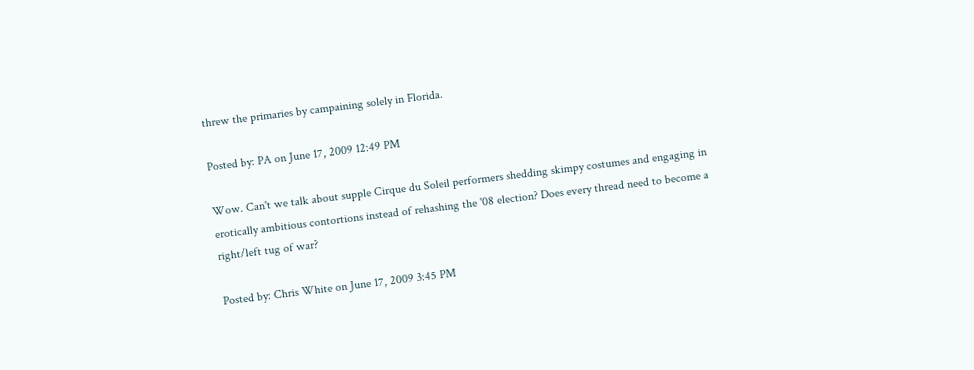threw the primaries by campaining solely in Florida.

Posted by: PA on June 17, 2009 12:49 PM

Wow. Can't we talk about supple Cirque du Soleil performers shedding skimpy costumes and engaging in erotically ambitious contortions instead of rehashing the '08 election? Does every thread need to become a right/left tug of war?

Posted by: Chris White on June 17, 2009 3:45 PM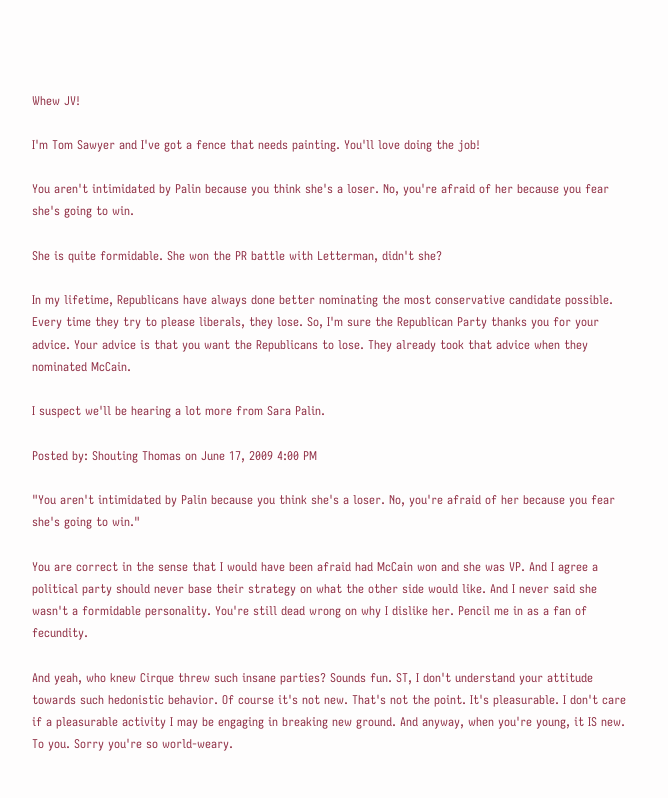Whew JV!

I'm Tom Sawyer and I've got a fence that needs painting. You'll love doing the job!

You aren't intimidated by Palin because you think she's a loser. No, you're afraid of her because you fear she's going to win.

She is quite formidable. She won the PR battle with Letterman, didn't she?

In my lifetime, Republicans have always done better nominating the most conservative candidate possible. Every time they try to please liberals, they lose. So, I'm sure the Republican Party thanks you for your advice. Your advice is that you want the Republicans to lose. They already took that advice when they nominated McCain.

I suspect we'll be hearing a lot more from Sara Palin.

Posted by: Shouting Thomas on June 17, 2009 4:00 PM

"You aren't intimidated by Palin because you think she's a loser. No, you're afraid of her because you fear she's going to win."

You are correct in the sense that I would have been afraid had McCain won and she was VP. And I agree a political party should never base their strategy on what the other side would like. And I never said she wasn't a formidable personality. You're still dead wrong on why I dislike her. Pencil me in as a fan of fecundity.

And yeah, who knew Cirque threw such insane parties? Sounds fun. ST, I don't understand your attitude towards such hedonistic behavior. Of course it's not new. That's not the point. It's pleasurable. I don't care if a pleasurable activity I may be engaging in breaking new ground. And anyway, when you're young, it IS new. To you. Sorry you're so world-weary.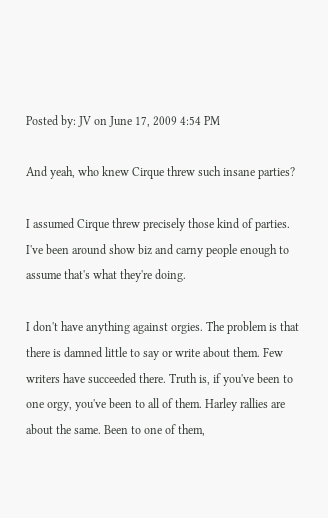Posted by: JV on June 17, 2009 4:54 PM

And yeah, who knew Cirque threw such insane parties?

I assumed Cirque threw precisely those kind of parties. I've been around show biz and carny people enough to assume that's what they're doing.

I don't have anything against orgies. The problem is that there is damned little to say or write about them. Few writers have succeeded there. Truth is, if you've been to one orgy, you've been to all of them. Harley rallies are about the same. Been to one of them,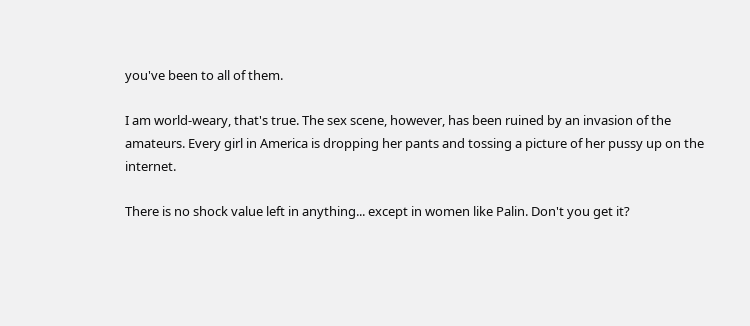you've been to all of them.

I am world-weary, that's true. The sex scene, however, has been ruined by an invasion of the amateurs. Every girl in America is dropping her pants and tossing a picture of her pussy up on the internet.

There is no shock value left in anything... except in women like Palin. Don't you get it?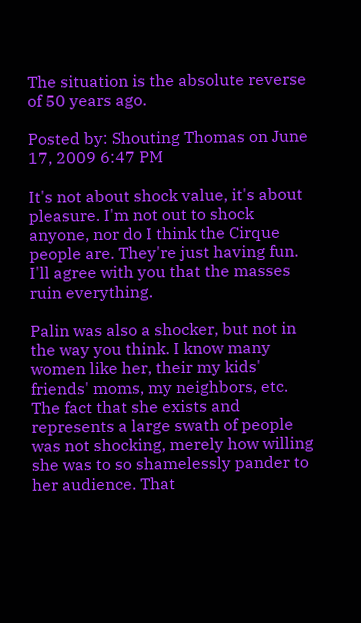The situation is the absolute reverse of 50 years ago.

Posted by: Shouting Thomas on June 17, 2009 6:47 PM

It's not about shock value, it's about pleasure. I'm not out to shock anyone, nor do I think the Cirque people are. They're just having fun. I'll agree with you that the masses ruin everything.

Palin was also a shocker, but not in the way you think. I know many women like her, their my kids' friends' moms, my neighbors, etc. The fact that she exists and represents a large swath of people was not shocking, merely how willing she was to so shamelessly pander to her audience. That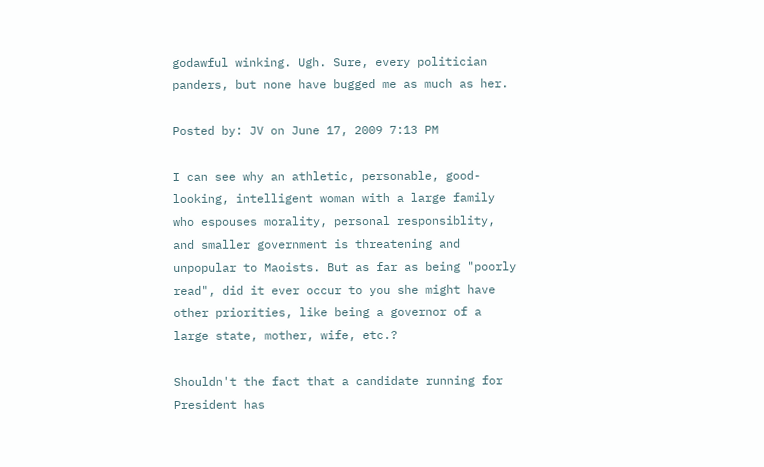godawful winking. Ugh. Sure, every politician panders, but none have bugged me as much as her.

Posted by: JV on June 17, 2009 7:13 PM

I can see why an athletic, personable, good-looking, intelligent woman with a large family who espouses morality, personal responsiblity, and smaller government is threatening and unpopular to Maoists. But as far as being "poorly read", did it ever occur to you she might have other priorities, like being a governor of a large state, mother, wife, etc.?

Shouldn't the fact that a candidate running for President has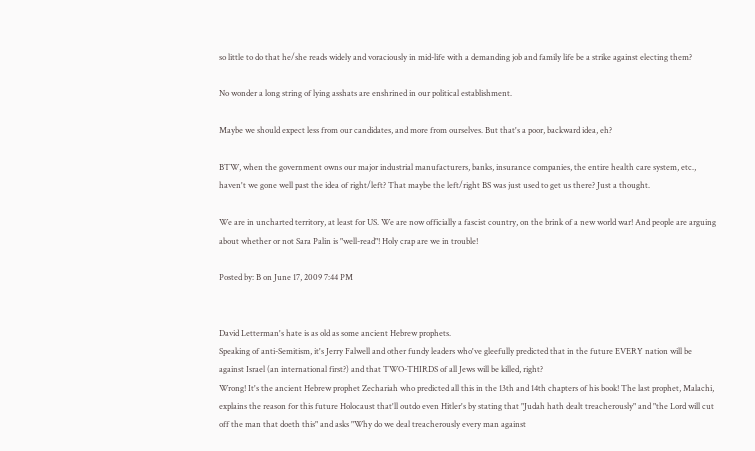so little to do that he/she reads widely and voraciously in mid-life with a demanding job and family life be a strike against electing them?

No wonder a long string of lying asshats are enshrined in our political establishment.

Maybe we should expect less from our candidates, and more from ourselves. But that's a poor, backward idea, eh?

BTW, when the government owns our major industrial manufacturers, banks, insurance companies, the entire health care system, etc., haven't we gone well past the idea of right/left? That maybe the left/right BS was just used to get us there? Just a thought.

We are in uncharted territory, at least for US. We are now officially a fascist country, on the brink of a new world war! And people are arguing about whether or not Sara Palin is "well-read"! Holy crap are we in trouble!

Posted by: B on June 17, 2009 7:44 PM


David Letterman's hate is as old as some ancient Hebrew prophets.
Speaking of anti-Semitism, it's Jerry Falwell and other fundy leaders who've gleefully predicted that in the future EVERY nation will be against Israel (an international first?) and that TWO-THIRDS of all Jews will be killed, right?
Wrong! It's the ancient Hebrew prophet Zechariah who predicted all this in the 13th and 14th chapters of his book! The last prophet, Malachi, explains the reason for this future Holocaust that'll outdo even Hitler's by stating that "Judah hath dealt treacherously" and "the Lord will cut off the man that doeth this" and asks "Why do we deal treacherously every man against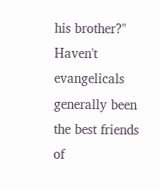his brother?"
Haven't evangelicals generally been the best friends of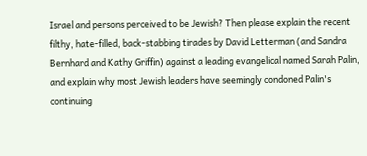Israel and persons perceived to be Jewish? Then please explain the recent filthy, hate-filled, back-stabbing tirades by David Letterman (and Sandra Bernhard and Kathy Griffin) against a leading evangelical named Sarah Palin, and explain why most Jewish leaders have seemingly condoned Palin's continuing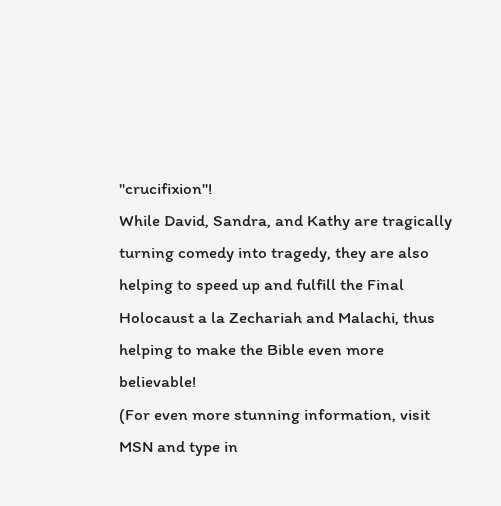"crucifixion"!
While David, Sandra, and Kathy are tragically turning comedy into tragedy, they are also helping to speed up and fulfill the Final Holocaust a la Zechariah and Malachi, thus helping to make the Bible even more believable!
(For even more stunning information, visit MSN and type in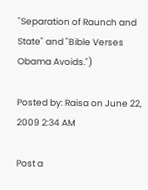"Separation of Raunch and State" and "Bible Verses Obama Avoids.")

Posted by: Raisa on June 22, 2009 2:34 AM

Post a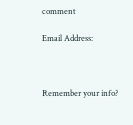comment

Email Address:



Remember your info?